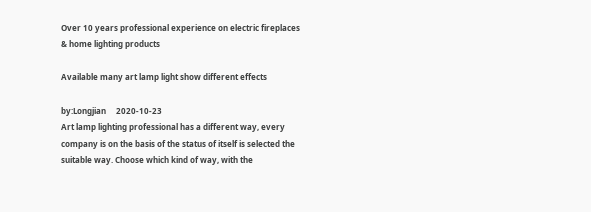Over 10 years professional experience on electric fireplaces & home lighting products

Available many art lamp light show different effects

by:Longjian     2020-10-23
Art lamp lighting professional has a different way, every company is on the basis of the status of itself is selected the suitable way. Choose which kind of way, with the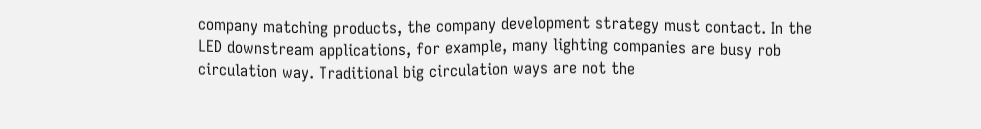company matching products, the company development strategy must contact. In the LED downstream applications, for example, many lighting companies are busy rob circulation way. Traditional big circulation ways are not the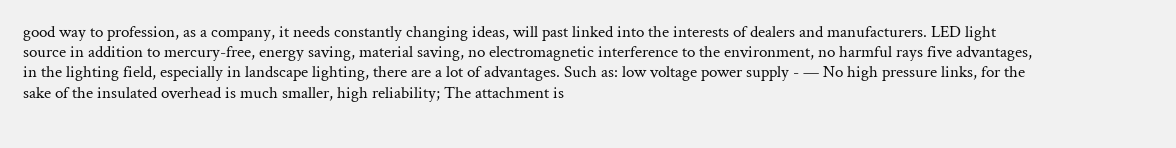good way to profession, as a company, it needs constantly changing ideas, will past linked into the interests of dealers and manufacturers. LED light source in addition to mercury-free, energy saving, material saving, no electromagnetic interference to the environment, no harmful rays five advantages, in the lighting field, especially in landscape lighting, there are a lot of advantages. Such as: low voltage power supply - — No high pressure links, for the sake of the insulated overhead is much smaller, high reliability; The attachment is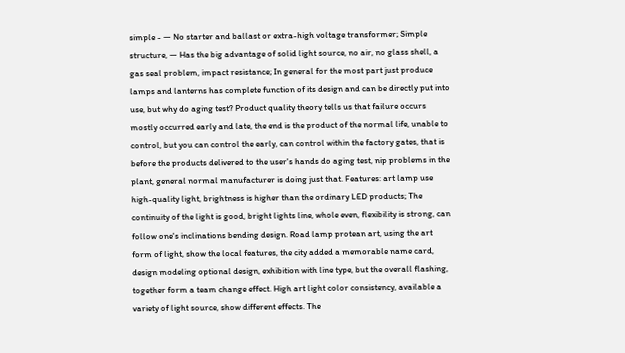simple - — No starter and ballast or extra-high voltage transformer; Simple structure, — Has the big advantage of solid light source, no air, no glass shell, a gas seal problem, impact resistance; In general for the most part just produce lamps and lanterns has complete function of its design and can be directly put into use, but why do aging test? Product quality theory tells us that failure occurs mostly occurred early and late, the end is the product of the normal life, unable to control, but you can control the early, can control within the factory gates, that is before the products delivered to the user's hands do aging test, nip problems in the plant, general normal manufacturer is doing just that. Features: art lamp use high-quality light, brightness is higher than the ordinary LED products; The continuity of the light is good, bright lights line, whole even, flexibility is strong, can follow one's inclinations bending design. Road lamp protean art, using the art form of light, show the local features, the city added a memorable name card, design modeling optional design, exhibition with line type, but the overall flashing, together form a team change effect. High art light color consistency, available a variety of light source, show different effects. The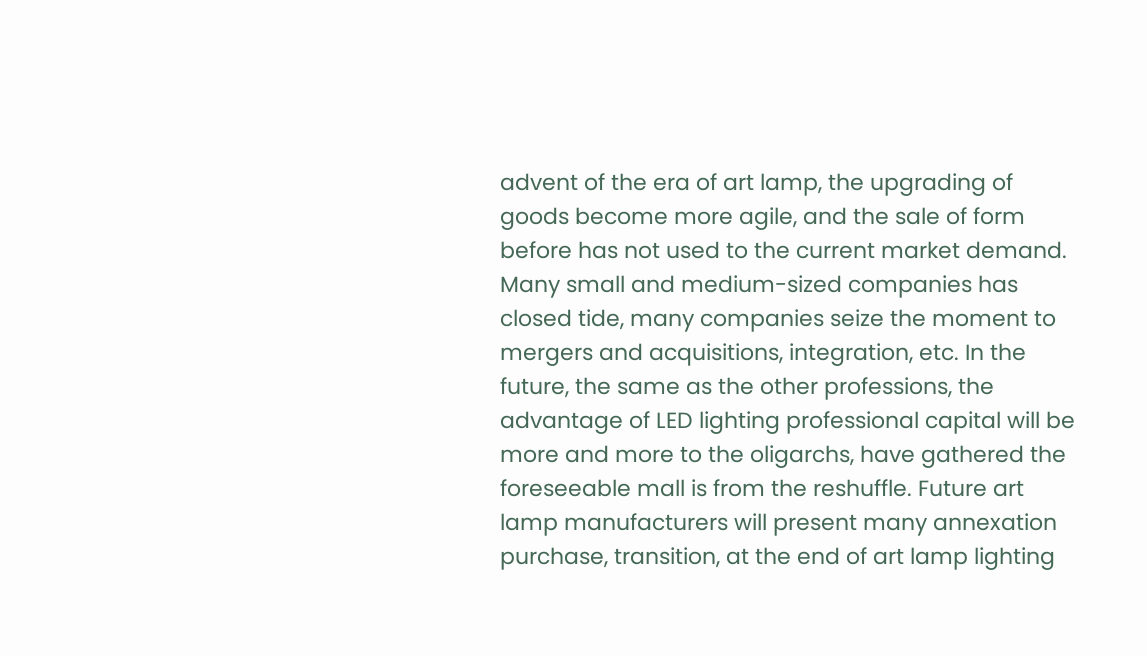advent of the era of art lamp, the upgrading of goods become more agile, and the sale of form before has not used to the current market demand. Many small and medium-sized companies has closed tide, many companies seize the moment to mergers and acquisitions, integration, etc. In the future, the same as the other professions, the advantage of LED lighting professional capital will be more and more to the oligarchs, have gathered the foreseeable mall is from the reshuffle. Future art lamp manufacturers will present many annexation purchase, transition, at the end of art lamp lighting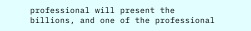professional will present the billions, and one of the professional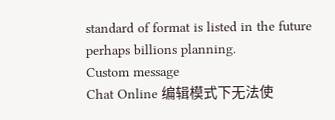standard of format is listed in the future perhaps billions planning.
Custom message
Chat Online 编辑模式下无法使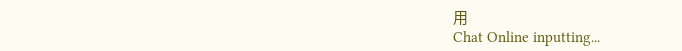用
Chat Online inputting...